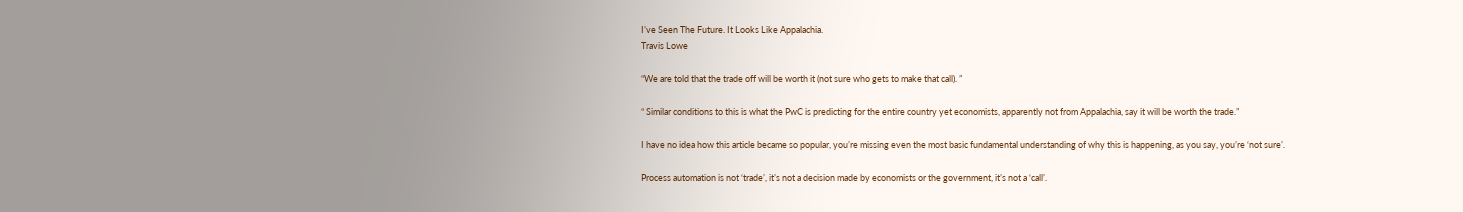I’ve Seen The Future. It Looks Like Appalachia.
Travis Lowe

“We are told that the trade off will be worth it (not sure who gets to make that call). ”

“ Similar conditions to this is what the PwC is predicting for the entire country yet economists, apparently not from Appalachia, say it will be worth the trade.”

I have no idea how this article became so popular, you’re missing even the most basic fundamental understanding of why this is happening, as you say, you’re ‘not sure’.

Process automation is not ‘trade’, it’s not a decision made by economists or the government, it’s not a ‘call’.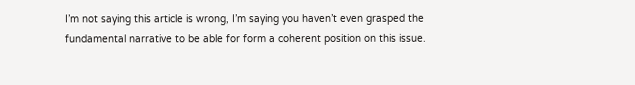I’m not saying this article is wrong, I’m saying you haven’t even grasped the fundamental narrative to be able for form a coherent position on this issue.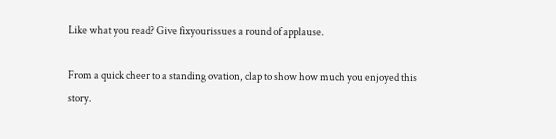Like what you read? Give fixyourissues a round of applause.

From a quick cheer to a standing ovation, clap to show how much you enjoyed this story.